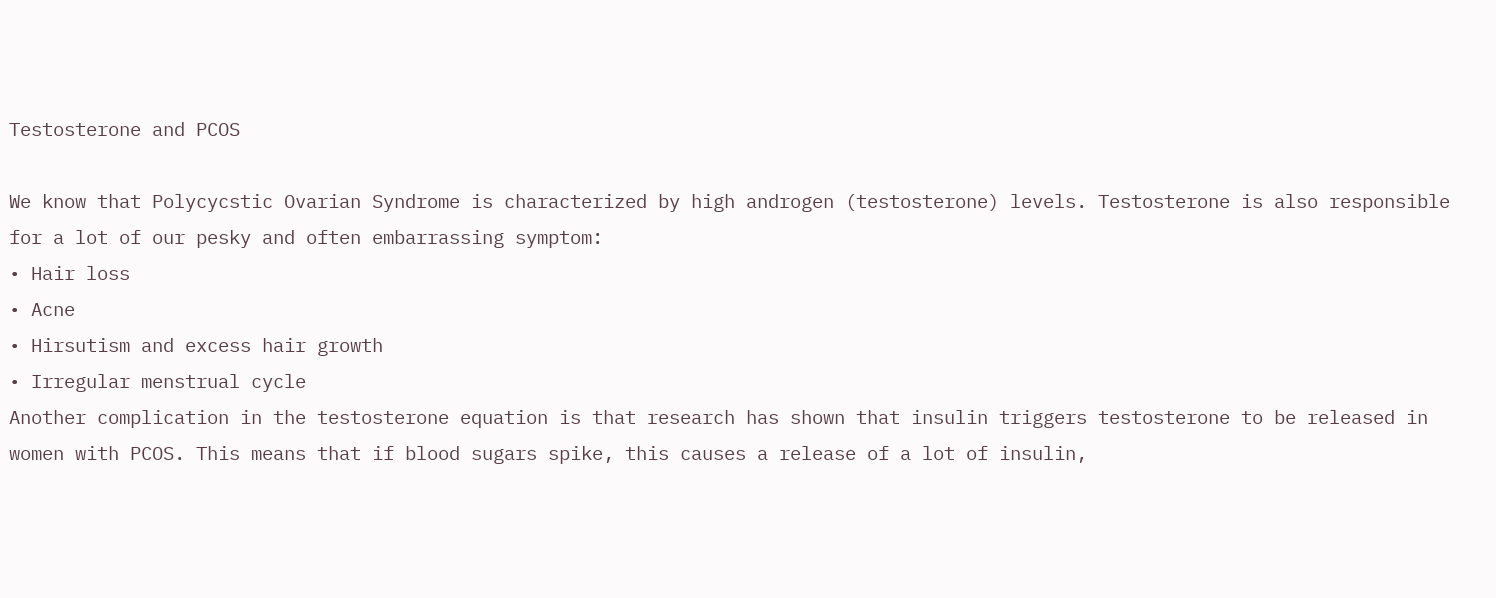Testosterone and PCOS

We know that Polycycstic Ovarian Syndrome is characterized by high androgen (testosterone) levels. Testosterone is also responsible for a lot of our pesky and often embarrassing symptom:
• Hair loss
• Acne
• Hirsutism and excess hair growth
• Irregular menstrual cycle
Another complication in the testosterone equation is that research has shown that insulin triggers testosterone to be released in women with PCOS. This means that if blood sugars spike, this causes a release of a lot of insulin,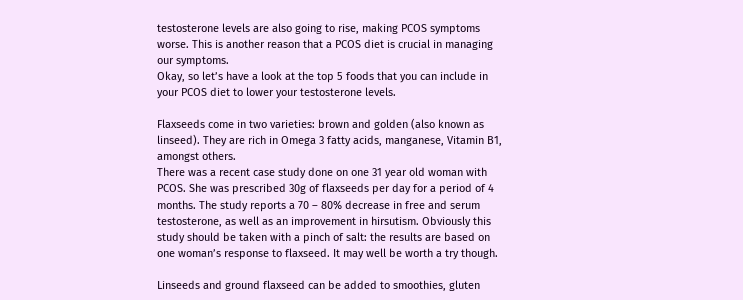testosterone levels are also going to rise, making PCOS symptoms worse. This is another reason that a PCOS diet is crucial in managing our symptoms.
Okay, so let’s have a look at the top 5 foods that you can include in your PCOS diet to lower your testosterone levels.

Flaxseeds come in two varieties: brown and golden (also known as linseed). They are rich in Omega 3 fatty acids, manganese, Vitamin B1, amongst others.
There was a recent case study done on one 31 year old woman with PCOS. She was prescribed 30g of flaxseeds per day for a period of 4 months. The study reports a 70 – 80% decrease in free and serum testosterone, as well as an improvement in hirsutism. Obviously this study should be taken with a pinch of salt: the results are based on one woman’s response to flaxseed. It may well be worth a try though.

Linseeds and ground flaxseed can be added to smoothies, gluten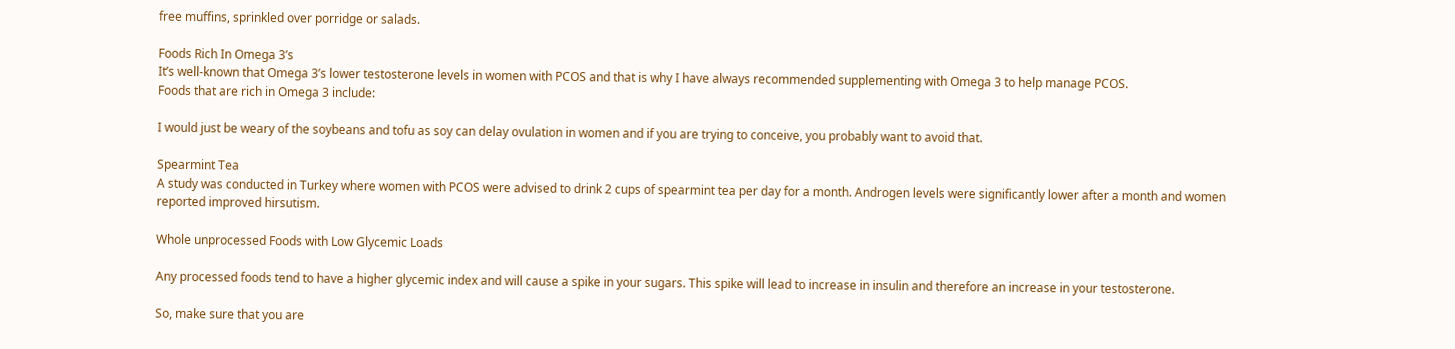free muffins, sprinkled over porridge or salads.

Foods Rich In Omega 3’s
It’s well-known that Omega 3’s lower testosterone levels in women with PCOS and that is why I have always recommended supplementing with Omega 3 to help manage PCOS.
Foods that are rich in Omega 3 include:

I would just be weary of the soybeans and tofu as soy can delay ovulation in women and if you are trying to conceive, you probably want to avoid that.

Spearmint Tea
A study was conducted in Turkey where women with PCOS were advised to drink 2 cups of spearmint tea per day for a month. Androgen levels were significantly lower after a month and women reported improved hirsutism.

Whole unprocessed Foods with Low Glycemic Loads

Any processed foods tend to have a higher glycemic index and will cause a spike in your sugars. This spike will lead to increase in insulin and therefore an increase in your testosterone.

So, make sure that you are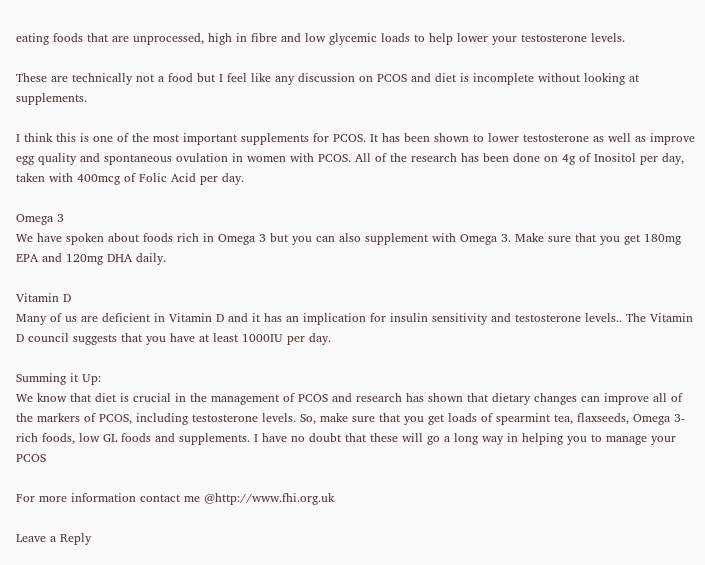eating foods that are unprocessed, high in fibre and low glycemic loads to help lower your testosterone levels.

These are technically not a food but I feel like any discussion on PCOS and diet is incomplete without looking at supplements.

I think this is one of the most important supplements for PCOS. It has been shown to lower testosterone as well as improve egg quality and spontaneous ovulation in women with PCOS. All of the research has been done on 4g of Inositol per day, taken with 400mcg of Folic Acid per day.

Omega 3
We have spoken about foods rich in Omega 3 but you can also supplement with Omega 3. Make sure that you get 180mg EPA and 120mg DHA daily.

Vitamin D
Many of us are deficient in Vitamin D and it has an implication for insulin sensitivity and testosterone levels.. The Vitamin D council suggests that you have at least 1000IU per day.

Summing it Up:
We know that diet is crucial in the management of PCOS and research has shown that dietary changes can improve all of the markers of PCOS, including testosterone levels. So, make sure that you get loads of spearmint tea, flaxseeds, Omega 3-rich foods, low GL foods and supplements. I have no doubt that these will go a long way in helping you to manage your PCOS

For more information contact me @http://www.fhi.org.uk

Leave a Reply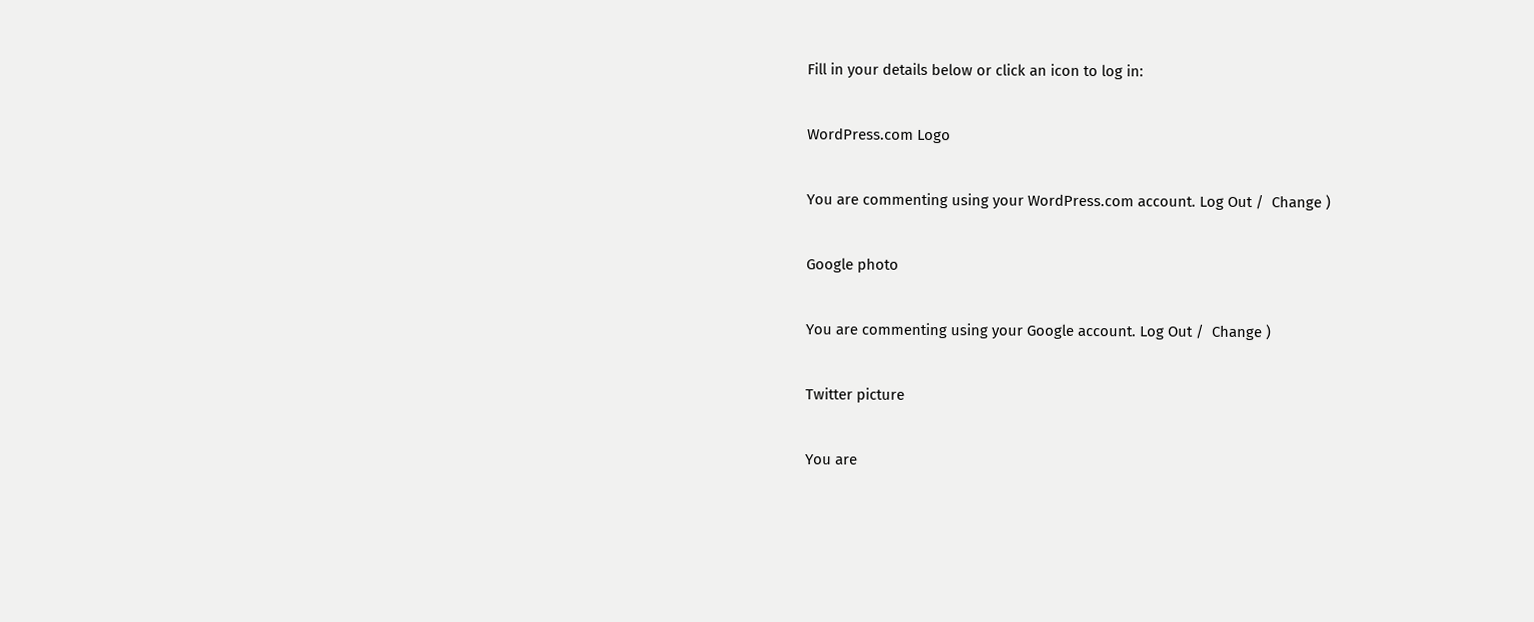Fill in your details below or click an icon to log in:

WordPress.com Logo

You are commenting using your WordPress.com account. Log Out /  Change )

Google photo

You are commenting using your Google account. Log Out /  Change )

Twitter picture

You are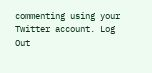commenting using your Twitter account. Log Out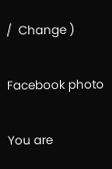/  Change )

Facebook photo

You are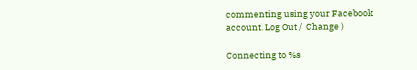commenting using your Facebook account. Log Out /  Change )

Connecting to %s